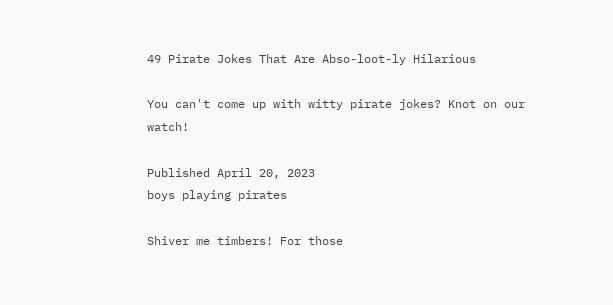49 Pirate Jokes That Are Abso-loot-ly Hilarious

You can't come up with witty pirate jokes? Knot on our watch!

Published April 20, 2023
boys playing pirates

Shiver me timbers! For those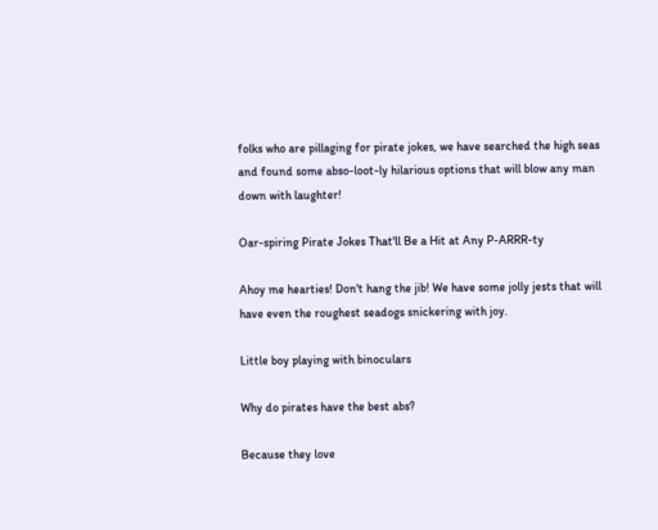folks who are pillaging for pirate jokes, we have searched the high seas and found some abso-loot-ly hilarious options that will blow any man down with laughter!

Oar-spiring Pirate Jokes That'll Be a Hit at Any P-ARRR-ty

Ahoy me hearties! Don't hang the jib! We have some jolly jests that will have even the roughest seadogs snickering with joy.

Little boy playing with binoculars

Why do pirates have the best abs?

Because they love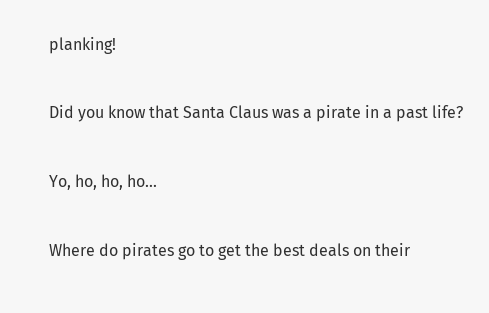planking!

Did you know that Santa Claus was a pirate in a past life?

Yo, ho, ho, ho...

Where do pirates go to get the best deals on their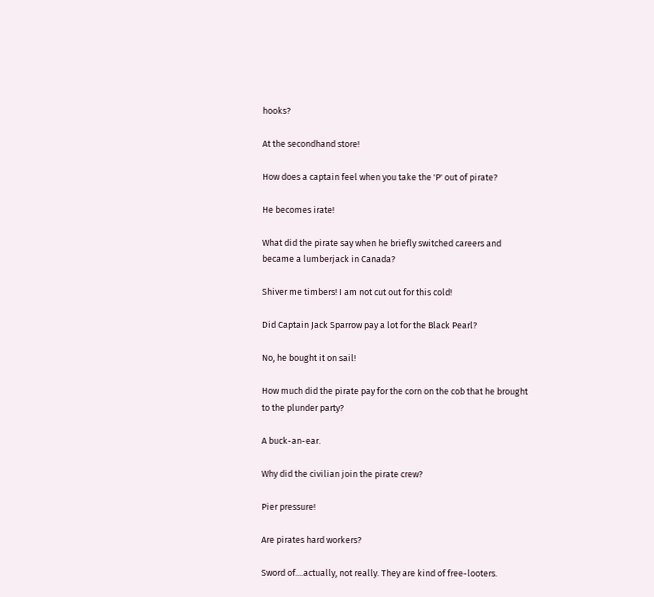hooks?

At the secondhand store!

How does a captain feel when you take the 'P' out of pirate?

He becomes irate!

What did the pirate say when he briefly switched careers and became a lumberjack in Canada?

Shiver me timbers! I am not cut out for this cold!

Did Captain Jack Sparrow pay a lot for the Black Pearl?

No, he bought it on sail!

How much did the pirate pay for the corn on the cob that he brought to the plunder party?

A buck-an-ear.

Why did the civilian join the pirate crew?

Pier pressure!

Are pirates hard workers?

Sword of....actually, not really. They are kind of free-looters.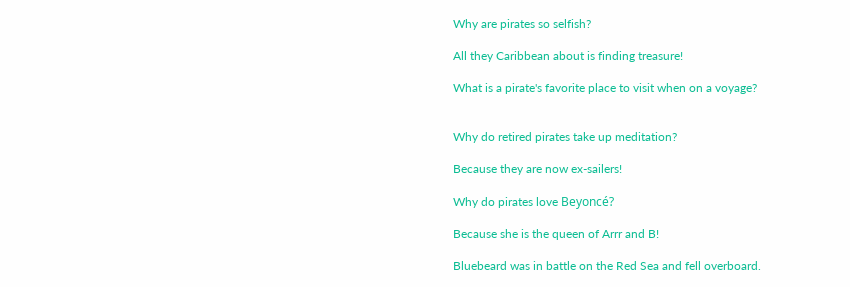Why are pirates so selfish?

All they Caribbean about is finding treasure!

What is a pirate's favorite place to visit when on a voyage?


Why do retired pirates take up meditation?

Because they are now ex-sailers!

Why do pirates love Beyoncé?

Because she is the queen of Arrr and B!

Bluebeard was in battle on the Red Sea and fell overboard.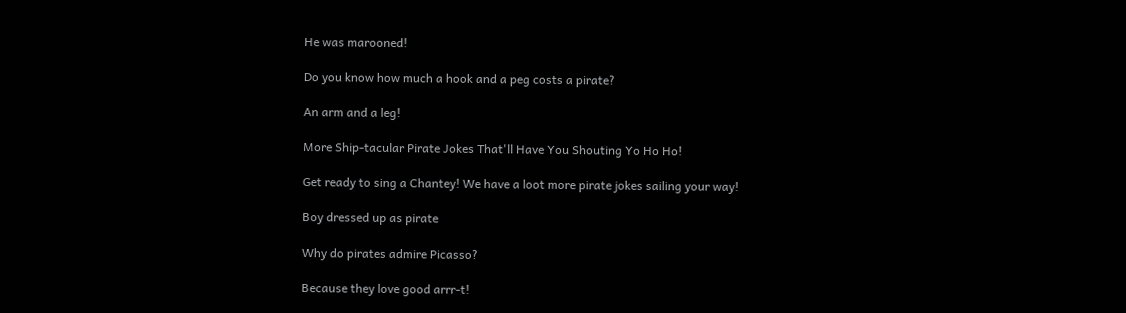He was marooned!

Do you know how much a hook and a peg costs a pirate?

An arm and a leg!

More Ship-tacular Pirate Jokes That'll Have You Shouting Yo Ho Ho!

Get ready to sing a Chantey! We have a loot more pirate jokes sailing your way!

Boy dressed up as pirate

Why do pirates admire Picasso?

Because they love good arrr-t!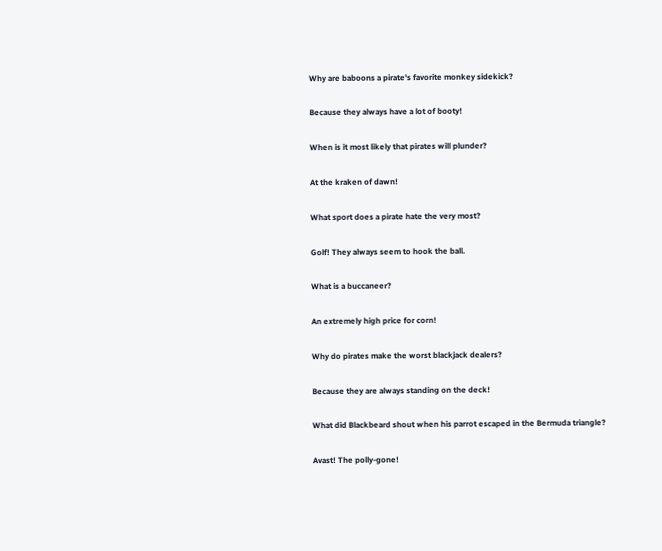Why are baboons a pirate's favorite monkey sidekick?

Because they always have a lot of booty!

When is it most likely that pirates will plunder?

At the kraken of dawn!

What sport does a pirate hate the very most?

Golf! They always seem to hook the ball.

What is a buccaneer?

An extremely high price for corn!

Why do pirates make the worst blackjack dealers?

Because they are always standing on the deck!

What did Blackbeard shout when his parrot escaped in the Bermuda triangle?

Avast! The polly-gone!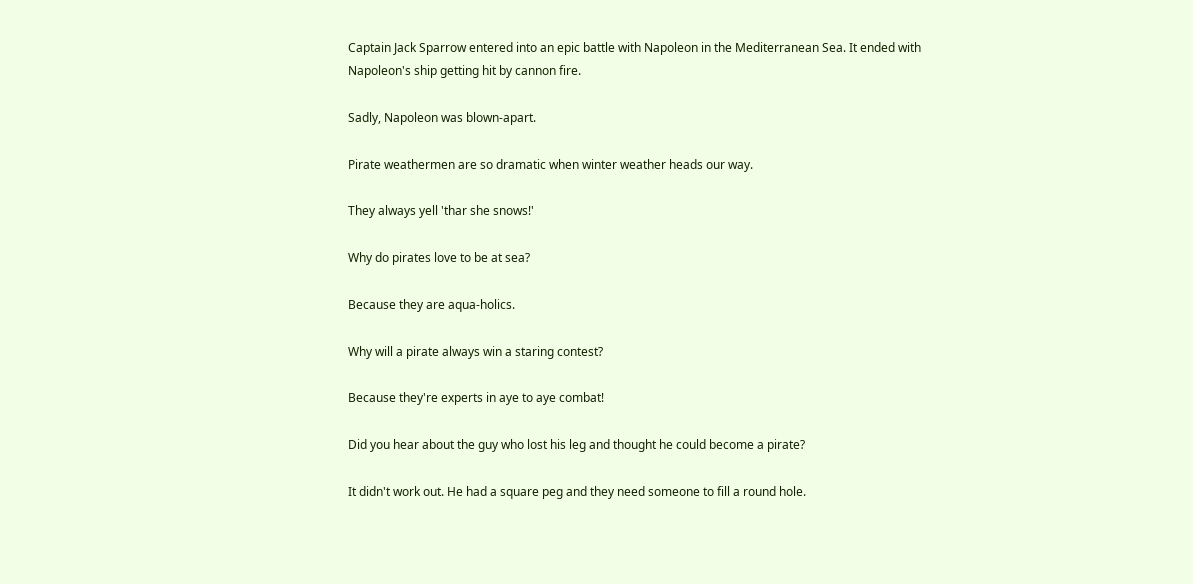Captain Jack Sparrow entered into an epic battle with Napoleon in the Mediterranean Sea. It ended with Napoleon's ship getting hit by cannon fire.

Sadly, Napoleon was blown-apart.

Pirate weathermen are so dramatic when winter weather heads our way.

They always yell 'thar she snows!'

Why do pirates love to be at sea?

Because they are aqua-holics.

Why will a pirate always win a staring contest?

Because they're experts in aye to aye combat!

Did you hear about the guy who lost his leg and thought he could become a pirate?

It didn't work out. He had a square peg and they need someone to fill a round hole.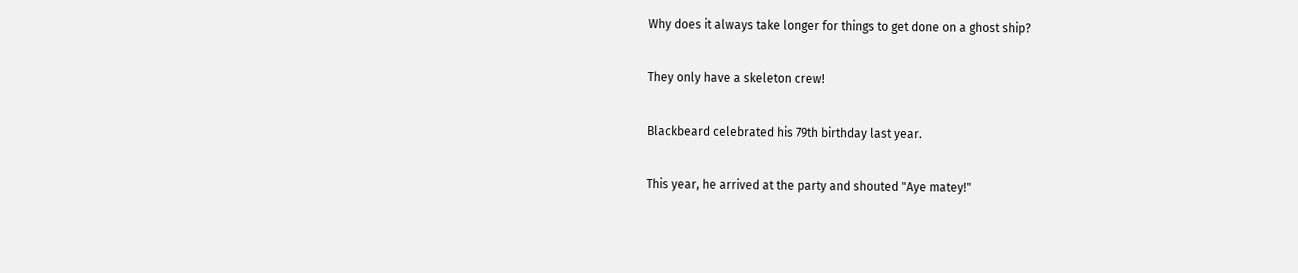Why does it always take longer for things to get done on a ghost ship?

They only have a skeleton crew!

Blackbeard celebrated his 79th birthday last year.

This year, he arrived at the party and shouted "Aye matey!"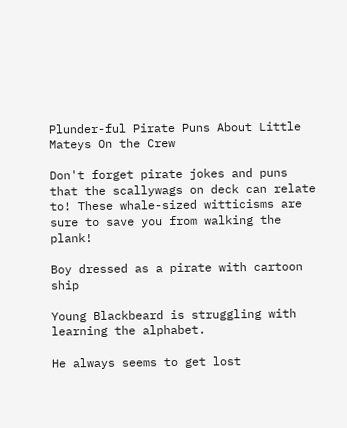Plunder-ful Pirate Puns About Little Mateys On the Crew

Don't forget pirate jokes and puns that the scallywags on deck can relate to! These whale-sized witticisms are sure to save you from walking the plank!

Boy dressed as a pirate with cartoon ship

Young Blackbeard is struggling with learning the alphabet.

He always seems to get lost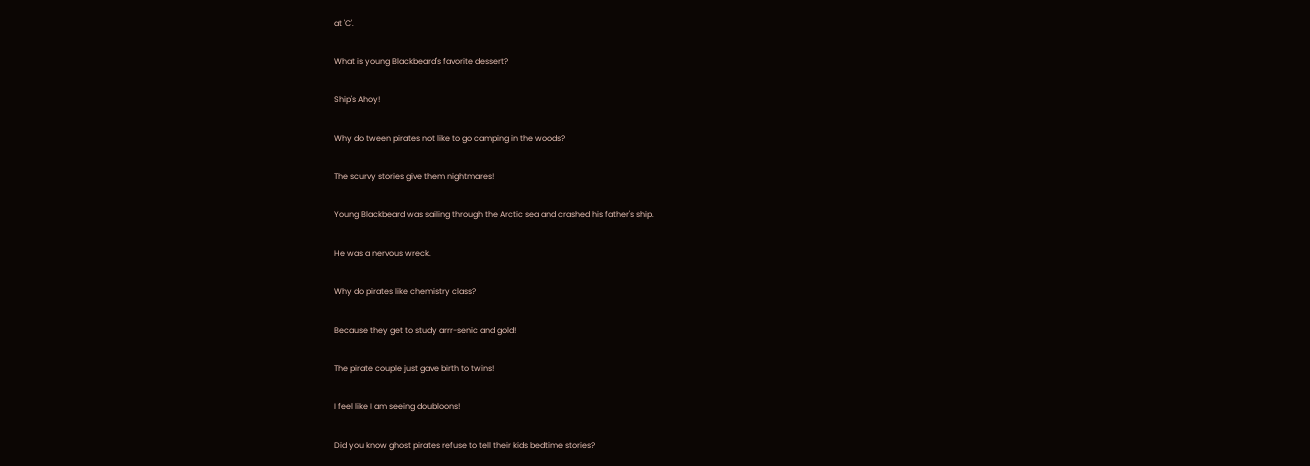at 'C'.

What is young Blackbeard's favorite dessert?

Ship's Ahoy!

Why do tween pirates not like to go camping in the woods?

The scurvy stories give them nightmares!

Young Blackbeard was sailing through the Arctic sea and crashed his father's ship.

He was a nervous wreck.

Why do pirates like chemistry class?

Because they get to study arrr-senic and gold!

The pirate couple just gave birth to twins!

I feel like I am seeing doubloons!

Did you know ghost pirates refuse to tell their kids bedtime stories?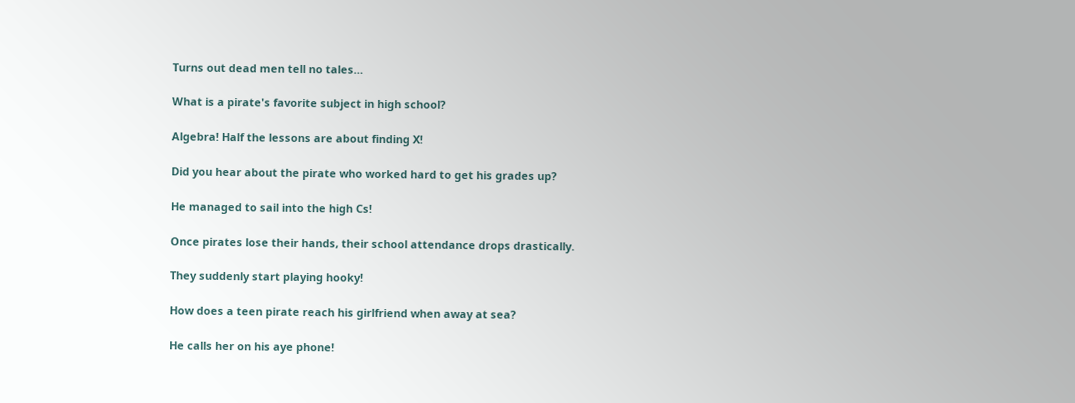Turns out dead men tell no tales…

What is a pirate's favorite subject in high school?

Algebra! Half the lessons are about finding X!

Did you hear about the pirate who worked hard to get his grades up?

He managed to sail into the high Cs!

Once pirates lose their hands, their school attendance drops drastically.

They suddenly start playing hooky!

How does a teen pirate reach his girlfriend when away at sea?

He calls her on his aye phone!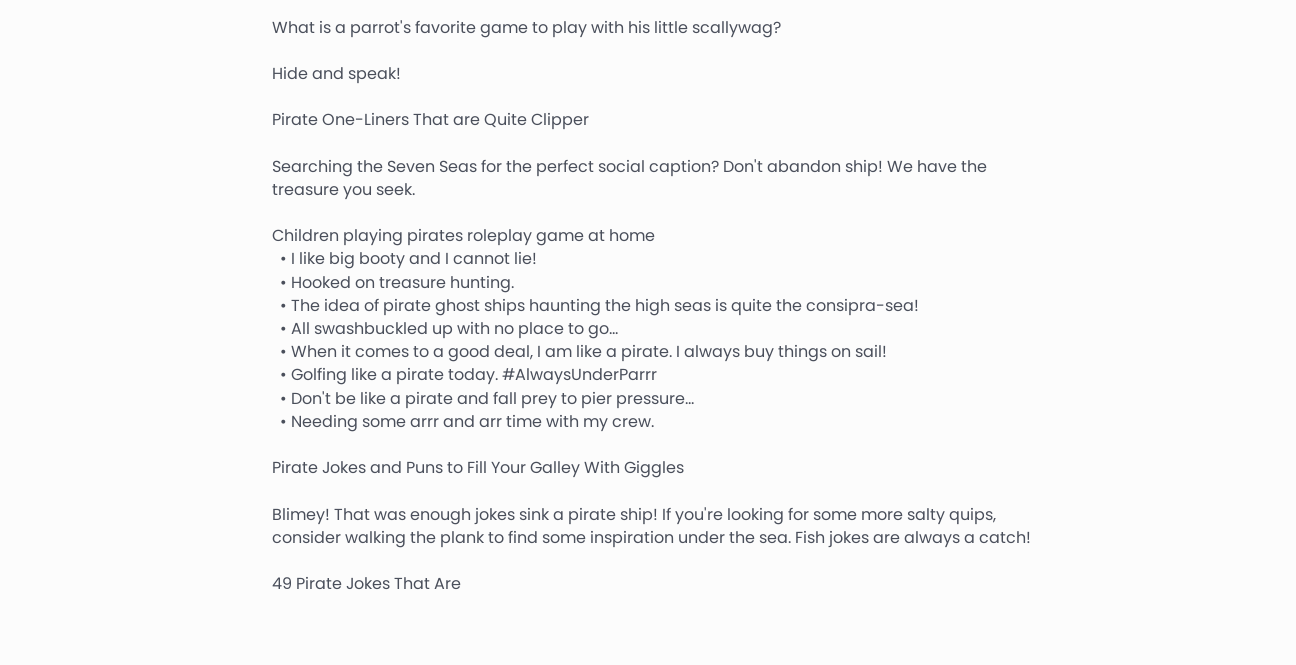What is a parrot's favorite game to play with his little scallywag?

Hide and speak!

Pirate One-Liners That are Quite Clipper

Searching the Seven Seas for the perfect social caption? Don't abandon ship! We have the treasure you seek.

Children playing pirates roleplay game at home
  • I like big booty and I cannot lie!
  • Hooked on treasure hunting.
  • The idea of pirate ghost ships haunting the high seas is quite the consipra-sea!
  • All swashbuckled up with no place to go...
  • When it comes to a good deal, I am like a pirate. I always buy things on sail!
  • Golfing like a pirate today. #AlwaysUnderParrr
  • Don't be like a pirate and fall prey to pier pressure...
  • Needing some arrr and arr time with my crew.

Pirate Jokes and Puns to Fill Your Galley With Giggles

Blimey! That was enough jokes sink a pirate ship! If you're looking for some more salty quips, consider walking the plank to find some inspiration under the sea. Fish jokes are always a catch!

49 Pirate Jokes That Are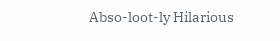Abso-loot-ly Hilarious